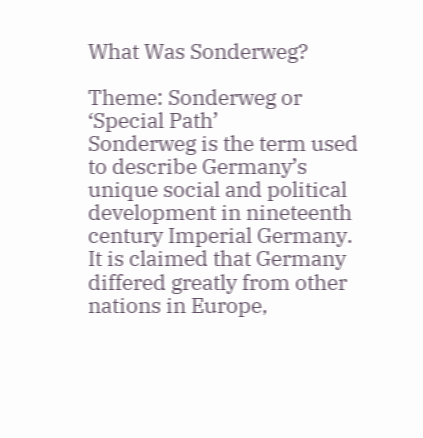What Was Sonderweg?

Theme: Sonderweg or ‘Special Path’
Sonderweg is the term used to describe Germany’s unique social and political development in nineteenth century Imperial Germany. It is claimed that Germany differed greatly from other nations in Europe,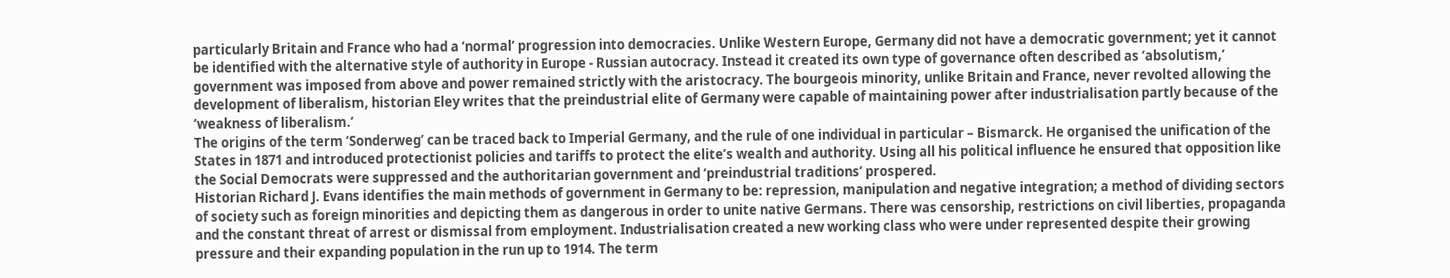particularly Britain and France who had a ‘normal’ progression into democracies. Unlike Western Europe, Germany did not have a democratic government; yet it cannot be identified with the alternative style of authority in Europe - Russian autocracy. Instead it created its own type of governance often described as ‘absolutism,’ government was imposed from above and power remained strictly with the aristocracy. The bourgeois minority, unlike Britain and France, never revolted allowing the development of liberalism, historian Eley writes that the preindustrial elite of Germany were capable of maintaining power after industrialisation partly because of the ‘weakness of liberalism.’
The origins of the term ‘Sonderweg’ can be traced back to Imperial Germany, and the rule of one individual in particular – Bismarck. He organised the unification of the States in 1871 and introduced protectionist policies and tariffs to protect the elite’s wealth and authority. Using all his political influence he ensured that opposition like the Social Democrats were suppressed and the authoritarian government and ‘preindustrial traditions’ prospered.
Historian Richard J. Evans identifies the main methods of government in Germany to be: repression, manipulation and negative integration; a method of dividing sectors of society such as foreign minorities and depicting them as dangerous in order to unite native Germans. There was censorship, restrictions on civil liberties, propaganda and the constant threat of arrest or dismissal from employment. Industrialisation created a new working class who were under represented despite their growing pressure and their expanding population in the run up to 1914. The term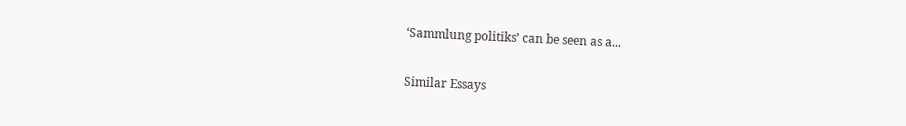‘Sammlung politiks’ can be seen as a...

Similar Essays